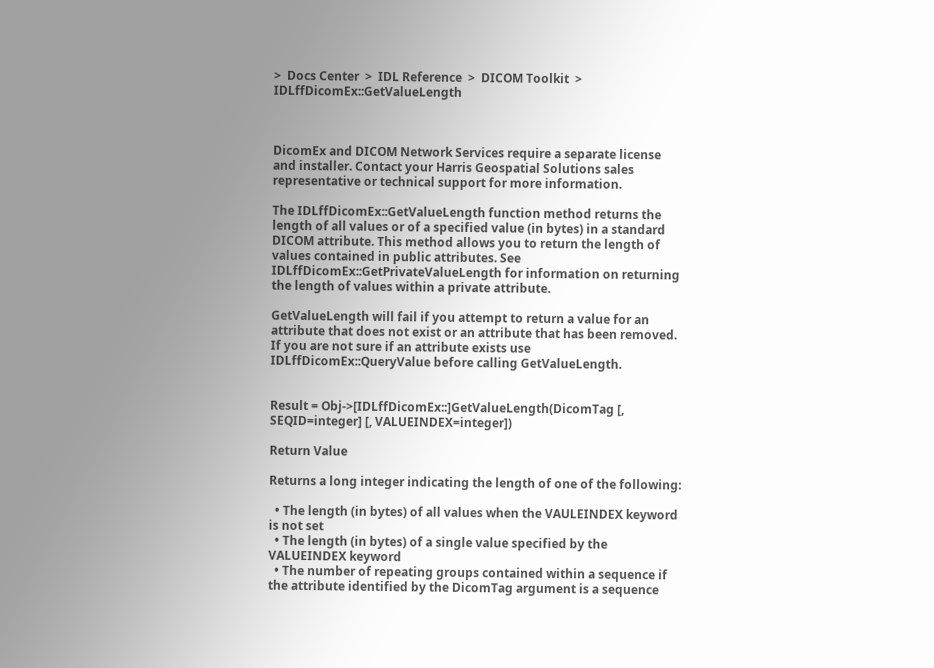>  Docs Center  >  IDL Reference  >  DICOM Toolkit  >  IDLffDicomEx::GetValueLength



DicomEx and DICOM Network Services require a separate license and installer. Contact your Harris Geospatial Solutions sales representative or technical support for more information.

The IDLffDicomEx::GetValueLength function method returns the length of all values or of a specified value (in bytes) in a standard DICOM attribute. This method allows you to return the length of values contained in public attributes. See IDLffDicomEx::GetPrivateValueLength for information on returning the length of values within a private attribute.

GetValueLength will fail if you attempt to return a value for an attribute that does not exist or an attribute that has been removed. If you are not sure if an attribute exists use IDLffDicomEx::QueryValue before calling GetValueLength.


Result = Obj->[IDLffDicomEx::]GetValueLength(DicomTag [, SEQID=integer] [, VALUEINDEX=integer])

Return Value

Returns a long integer indicating the length of one of the following:

  • The length (in bytes) of all values when the VAULEINDEX keyword is not set
  • The length (in bytes) of a single value specified by the VALUEINDEX keyword
  • The number of repeating groups contained within a sequence if the attribute identified by the DicomTag argument is a sequence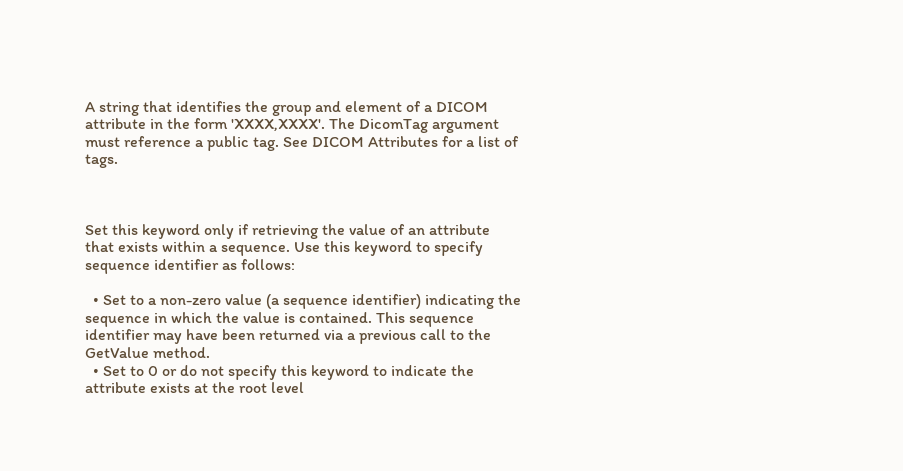A string that identifies the group and element of a DICOM attribute in the form 'XXXX,XXXX'. The DicomTag argument must reference a public tag. See DICOM Attributes for a list of tags.



Set this keyword only if retrieving the value of an attribute that exists within a sequence. Use this keyword to specify sequence identifier as follows:

  • Set to a non-zero value (a sequence identifier) indicating the sequence in which the value is contained. This sequence identifier may have been returned via a previous call to the GetValue method.
  • Set to 0 or do not specify this keyword to indicate the attribute exists at the root level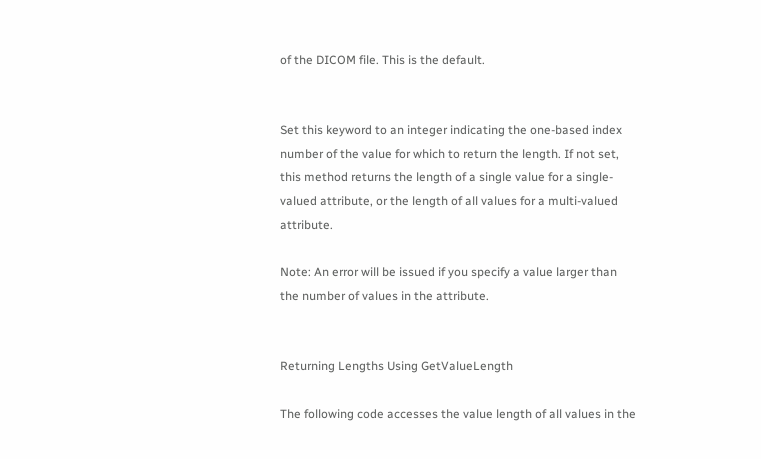of the DICOM file. This is the default.


Set this keyword to an integer indicating the one-based index number of the value for which to return the length. If not set, this method returns the length of a single value for a single-valued attribute, or the length of all values for a multi-valued attribute.

Note: An error will be issued if you specify a value larger than the number of values in the attribute.


Returning Lengths Using GetValueLength

The following code accesses the value length of all values in the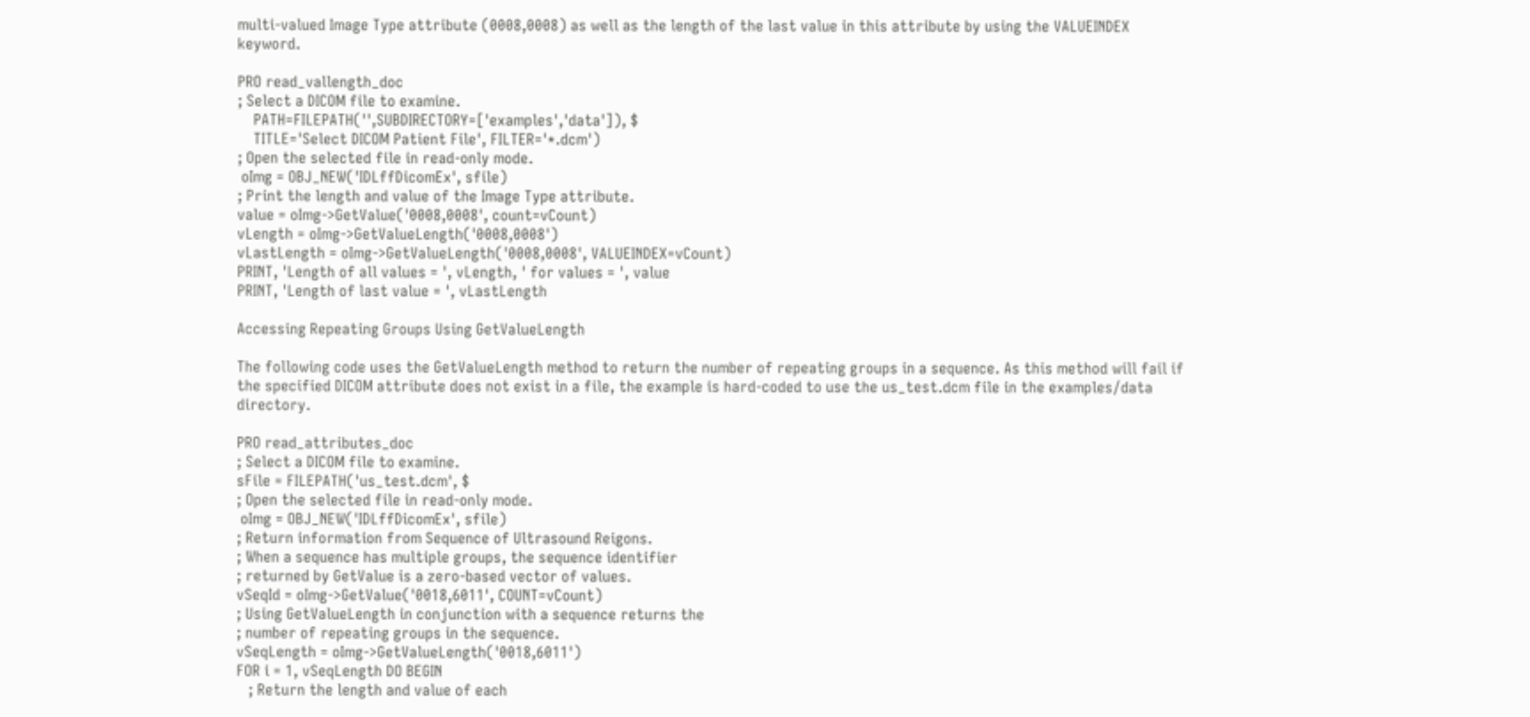multi-valued Image Type attribute (0008,0008) as well as the length of the last value in this attribute by using the VALUEINDEX keyword.

PRO read_vallength_doc
; Select a DICOM file to examine.
    PATH=FILEPATH('',SUBDIRECTORY=['examples','data']), $
    TITLE='Select DICOM Patient File', FILTER='*.dcm')
; Open the selected file in read-only mode.
 oImg = OBJ_NEW('IDLffDicomEx', sfile)
; Print the length and value of the Image Type attribute.
value = oImg->GetValue('0008,0008', count=vCount)
vLength = oImg->GetValueLength('0008,0008')
vLastLength = oImg->GetValueLength('0008,0008', VALUEINDEX=vCount)
PRINT, 'Length of all values = ', vLength, ' for values = ', value
PRINT, 'Length of last value = ', vLastLength

Accessing Repeating Groups Using GetValueLength

The following code uses the GetValueLength method to return the number of repeating groups in a sequence. As this method will fail if the specified DICOM attribute does not exist in a file, the example is hard-coded to use the us_test.dcm file in the examples/data directory.

PRO read_attributes_doc
; Select a DICOM file to examine.
sFile = FILEPATH('us_test.dcm', $
; Open the selected file in read-only mode.
 oImg = OBJ_NEW('IDLffDicomEx', sfile)
; Return information from Sequence of Ultrasound Reigons.
; When a sequence has multiple groups, the sequence identifier
; returned by GetValue is a zero-based vector of values.
vSeqId = oImg->GetValue('0018,6011', COUNT=vCount)
; Using GetValueLength in conjunction with a sequence returns the
; number of repeating groups in the sequence.
vSeqLength = oImg->GetValueLength('0018,6011')
FOR i = 1, vSeqLength DO BEGIN
   ; Return the length and value of each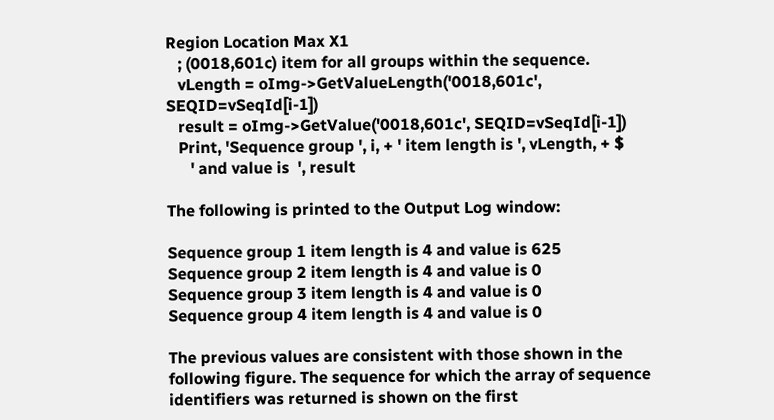Region Location Max X1
   ; (0018,601c) item for all groups within the sequence.
   vLength = oImg->GetValueLength('0018,601c', SEQID=vSeqId[i-1])
   result = oImg->GetValue('0018,601c', SEQID=vSeqId[i-1])
   Print, 'Sequence group ', i, + ' item length is ', vLength, + $
      ' and value is  ', result

The following is printed to the Output Log window:

Sequence group 1 item length is 4 and value is 625
Sequence group 2 item length is 4 and value is 0
Sequence group 3 item length is 4 and value is 0
Sequence group 4 item length is 4 and value is 0

The previous values are consistent with those shown in the following figure. The sequence for which the array of sequence identifiers was returned is shown on the first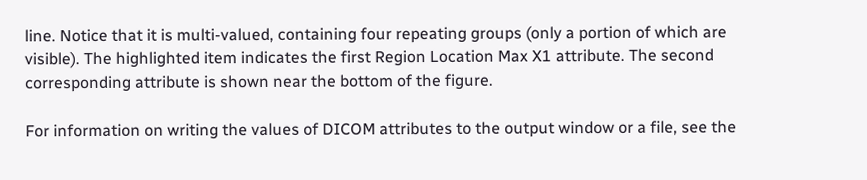line. Notice that it is multi-valued, containing four repeating groups (only a portion of which are visible). The highlighted item indicates the first Region Location Max X1 attribute. The second corresponding attribute is shown near the bottom of the figure.

For information on writing the values of DICOM attributes to the output window or a file, see the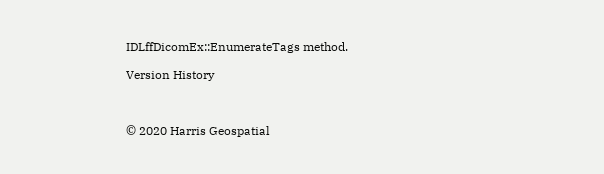IDLffDicomEx::EnumerateTags method.

Version History



© 2020 Harris Geospatial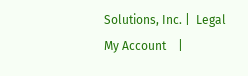Solutions, Inc. |  Legal
My Account    |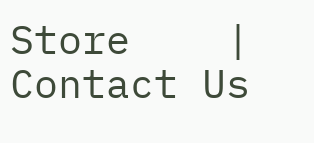Store    |    Contact Us